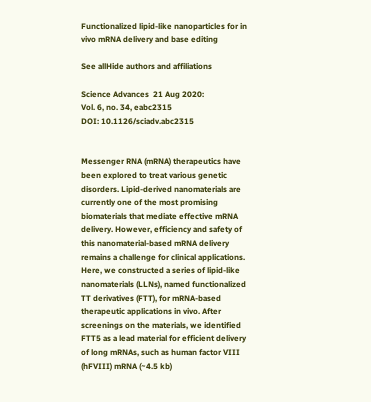Functionalized lipid-like nanoparticles for in vivo mRNA delivery and base editing

See allHide authors and affiliations

Science Advances  21 Aug 2020:
Vol. 6, no. 34, eabc2315
DOI: 10.1126/sciadv.abc2315


Messenger RNA (mRNA) therapeutics have been explored to treat various genetic disorders. Lipid-derived nanomaterials are currently one of the most promising biomaterials that mediate effective mRNA delivery. However, efficiency and safety of this nanomaterial-based mRNA delivery remains a challenge for clinical applications. Here, we constructed a series of lipid-like nanomaterials (LLNs), named functionalized TT derivatives (FTT), for mRNA-based therapeutic applications in vivo. After screenings on the materials, we identified FTT5 as a lead material for efficient delivery of long mRNAs, such as human factor VIII (hFVIII) mRNA (~4.5 kb)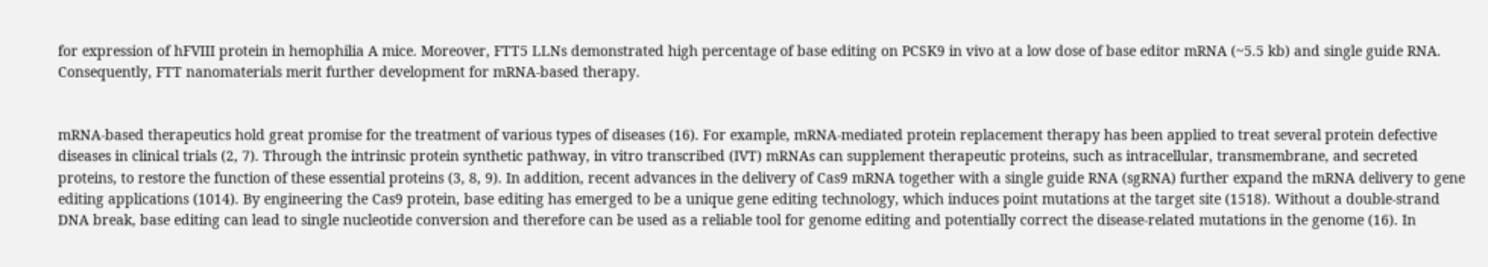for expression of hFVIII protein in hemophilia A mice. Moreover, FTT5 LLNs demonstrated high percentage of base editing on PCSK9 in vivo at a low dose of base editor mRNA (~5.5 kb) and single guide RNA. Consequently, FTT nanomaterials merit further development for mRNA-based therapy.


mRNA-based therapeutics hold great promise for the treatment of various types of diseases (16). For example, mRNA-mediated protein replacement therapy has been applied to treat several protein defective diseases in clinical trials (2, 7). Through the intrinsic protein synthetic pathway, in vitro transcribed (IVT) mRNAs can supplement therapeutic proteins, such as intracellular, transmembrane, and secreted proteins, to restore the function of these essential proteins (3, 8, 9). In addition, recent advances in the delivery of Cas9 mRNA together with a single guide RNA (sgRNA) further expand the mRNA delivery to gene editing applications (1014). By engineering the Cas9 protein, base editing has emerged to be a unique gene editing technology, which induces point mutations at the target site (1518). Without a double-strand DNA break, base editing can lead to single nucleotide conversion and therefore can be used as a reliable tool for genome editing and potentially correct the disease-related mutations in the genome (16). In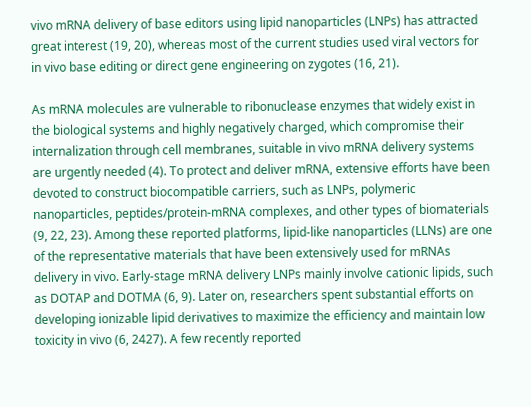vivo mRNA delivery of base editors using lipid nanoparticles (LNPs) has attracted great interest (19, 20), whereas most of the current studies used viral vectors for in vivo base editing or direct gene engineering on zygotes (16, 21).

As mRNA molecules are vulnerable to ribonuclease enzymes that widely exist in the biological systems and highly negatively charged, which compromise their internalization through cell membranes, suitable in vivo mRNA delivery systems are urgently needed (4). To protect and deliver mRNA, extensive efforts have been devoted to construct biocompatible carriers, such as LNPs, polymeric nanoparticles, peptides/protein-mRNA complexes, and other types of biomaterials (9, 22, 23). Among these reported platforms, lipid-like nanoparticles (LLNs) are one of the representative materials that have been extensively used for mRNAs delivery in vivo. Early-stage mRNA delivery LNPs mainly involve cationic lipids, such as DOTAP and DOTMA (6, 9). Later on, researchers spent substantial efforts on developing ionizable lipid derivatives to maximize the efficiency and maintain low toxicity in vivo (6, 2427). A few recently reported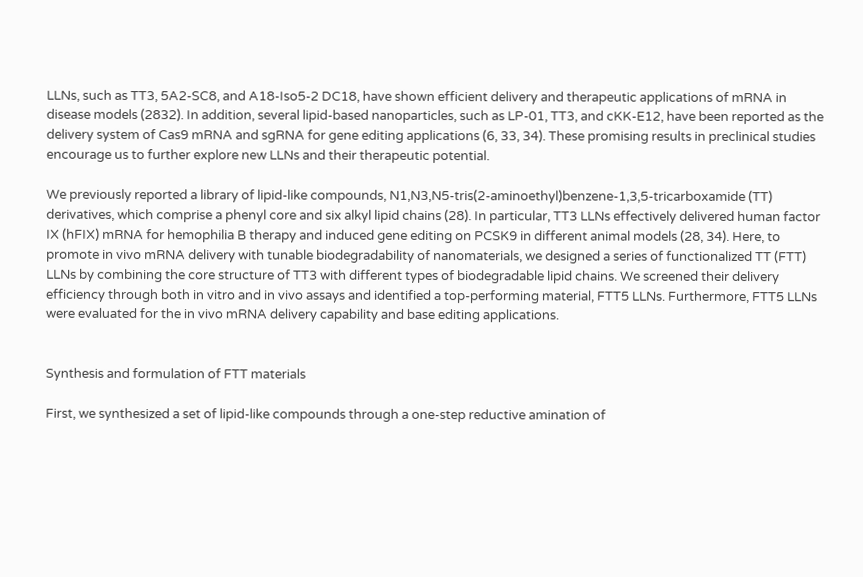LLNs, such as TT3, 5A2-SC8, and A18-Iso5-2 DC18, have shown efficient delivery and therapeutic applications of mRNA in disease models (2832). In addition, several lipid-based nanoparticles, such as LP-01, TT3, and cKK-E12, have been reported as the delivery system of Cas9 mRNA and sgRNA for gene editing applications (6, 33, 34). These promising results in preclinical studies encourage us to further explore new LLNs and their therapeutic potential.

We previously reported a library of lipid-like compounds, N1,N3,N5-tris(2-aminoethyl)benzene-1,3,5-tricarboxamide (TT) derivatives, which comprise a phenyl core and six alkyl lipid chains (28). In particular, TT3 LLNs effectively delivered human factor IX (hFIX) mRNA for hemophilia B therapy and induced gene editing on PCSK9 in different animal models (28, 34). Here, to promote in vivo mRNA delivery with tunable biodegradability of nanomaterials, we designed a series of functionalized TT (FTT) LLNs by combining the core structure of TT3 with different types of biodegradable lipid chains. We screened their delivery efficiency through both in vitro and in vivo assays and identified a top-performing material, FTT5 LLNs. Furthermore, FTT5 LLNs were evaluated for the in vivo mRNA delivery capability and base editing applications.


Synthesis and formulation of FTT materials

First, we synthesized a set of lipid-like compounds through a one-step reductive amination of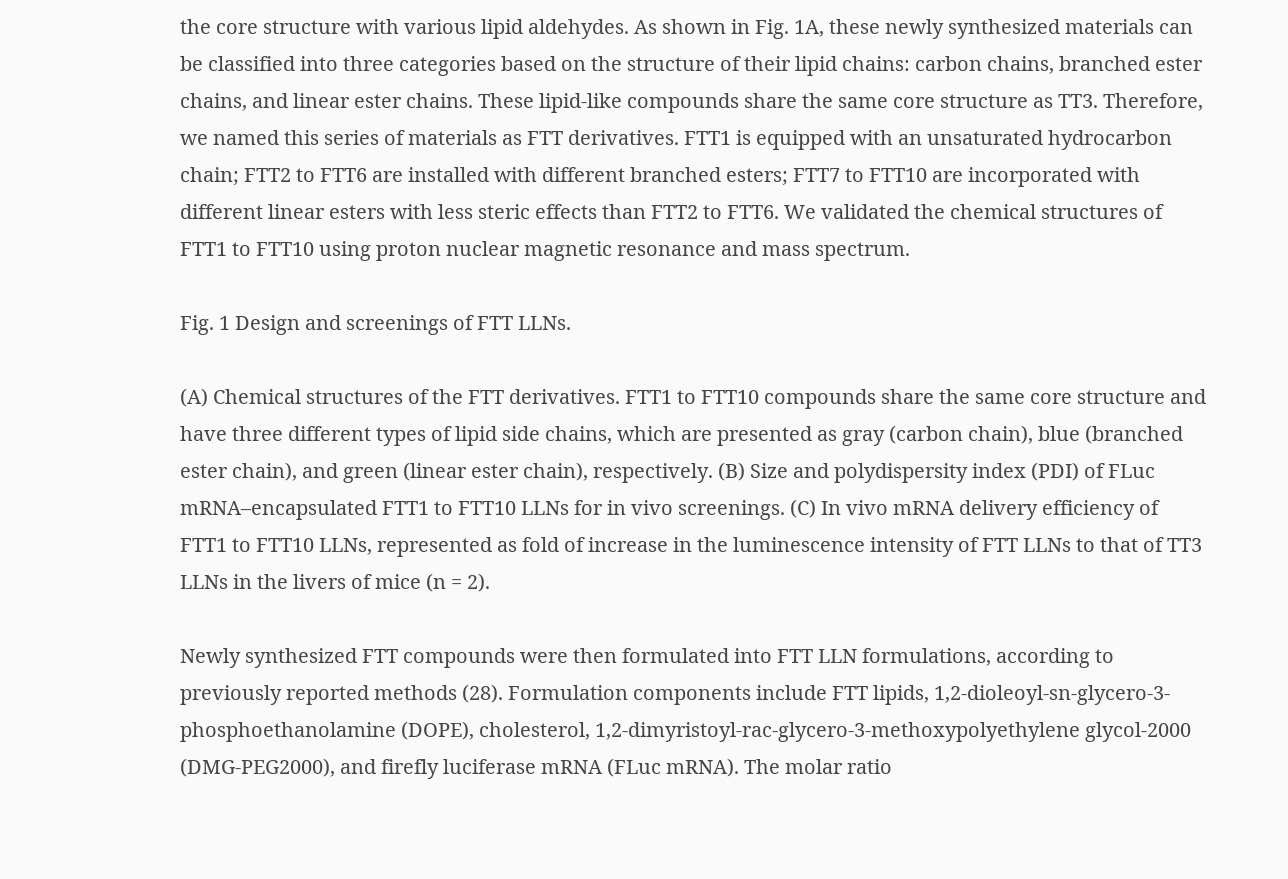the core structure with various lipid aldehydes. As shown in Fig. 1A, these newly synthesized materials can be classified into three categories based on the structure of their lipid chains: carbon chains, branched ester chains, and linear ester chains. These lipid-like compounds share the same core structure as TT3. Therefore, we named this series of materials as FTT derivatives. FTT1 is equipped with an unsaturated hydrocarbon chain; FTT2 to FTT6 are installed with different branched esters; FTT7 to FTT10 are incorporated with different linear esters with less steric effects than FTT2 to FTT6. We validated the chemical structures of FTT1 to FTT10 using proton nuclear magnetic resonance and mass spectrum.

Fig. 1 Design and screenings of FTT LLNs.

(A) Chemical structures of the FTT derivatives. FTT1 to FTT10 compounds share the same core structure and have three different types of lipid side chains, which are presented as gray (carbon chain), blue (branched ester chain), and green (linear ester chain), respectively. (B) Size and polydispersity index (PDI) of FLuc mRNA–encapsulated FTT1 to FTT10 LLNs for in vivo screenings. (C) In vivo mRNA delivery efficiency of FTT1 to FTT10 LLNs, represented as fold of increase in the luminescence intensity of FTT LLNs to that of TT3 LLNs in the livers of mice (n = 2).

Newly synthesized FTT compounds were then formulated into FTT LLN formulations, according to previously reported methods (28). Formulation components include FTT lipids, 1,2-dioleoyl-sn-glycero-3-phosphoethanolamine (DOPE), cholesterol, 1,2-dimyristoyl-rac-glycero-3-methoxypolyethylene glycol-2000 (DMG-PEG2000), and firefly luciferase mRNA (FLuc mRNA). The molar ratio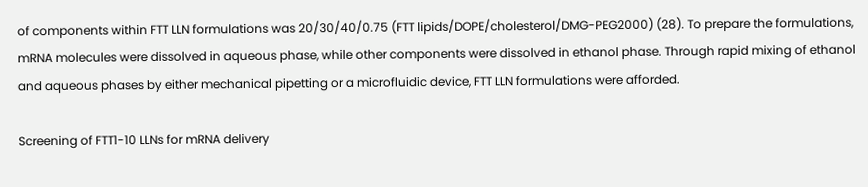of components within FTT LLN formulations was 20/30/40/0.75 (FTT lipids/DOPE/cholesterol/DMG-PEG2000) (28). To prepare the formulations, mRNA molecules were dissolved in aqueous phase, while other components were dissolved in ethanol phase. Through rapid mixing of ethanol and aqueous phases by either mechanical pipetting or a microfluidic device, FTT LLN formulations were afforded.

Screening of FTT1-10 LLNs for mRNA delivery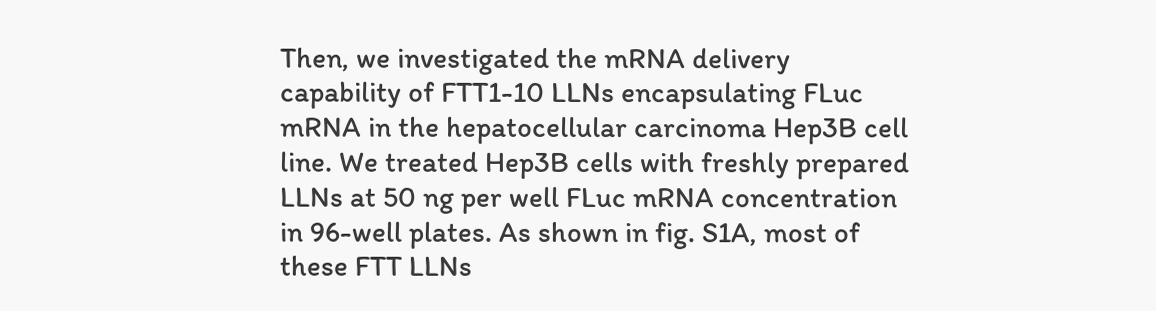Then, we investigated the mRNA delivery capability of FTT1-10 LLNs encapsulating FLuc mRNA in the hepatocellular carcinoma Hep3B cell line. We treated Hep3B cells with freshly prepared LLNs at 50 ng per well FLuc mRNA concentration in 96-well plates. As shown in fig. S1A, most of these FTT LLNs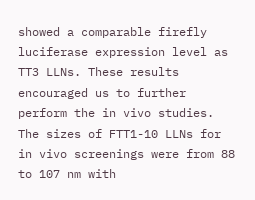showed a comparable firefly luciferase expression level as TT3 LLNs. These results encouraged us to further perform the in vivo studies. The sizes of FTT1-10 LLNs for in vivo screenings were from 88 to 107 nm with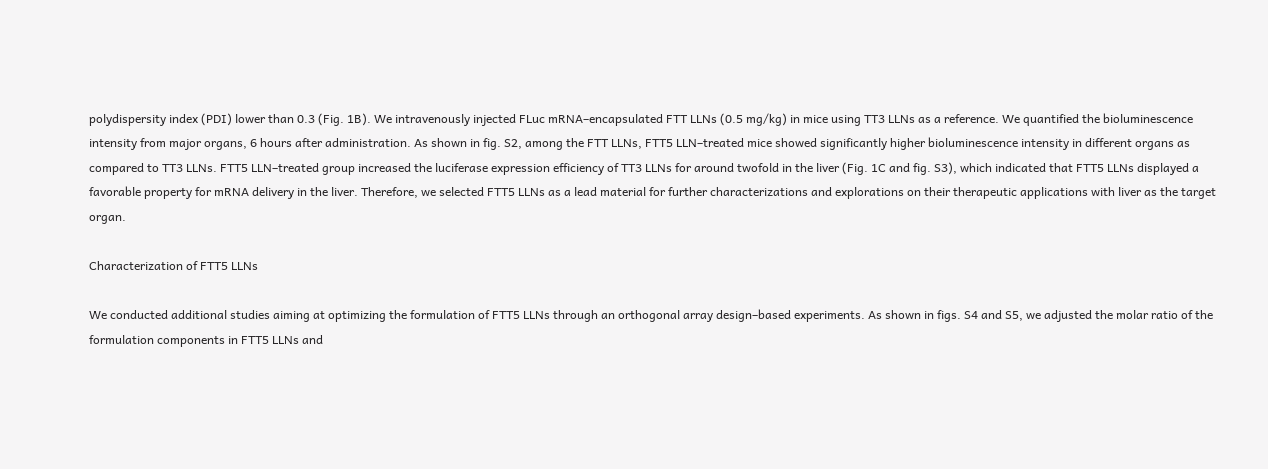polydispersity index (PDI) lower than 0.3 (Fig. 1B). We intravenously injected FLuc mRNA–encapsulated FTT LLNs (0.5 mg/kg) in mice using TT3 LLNs as a reference. We quantified the bioluminescence intensity from major organs, 6 hours after administration. As shown in fig. S2, among the FTT LLNs, FTT5 LLN–treated mice showed significantly higher bioluminescence intensity in different organs as compared to TT3 LLNs. FTT5 LLN–treated group increased the luciferase expression efficiency of TT3 LLNs for around twofold in the liver (Fig. 1C and fig. S3), which indicated that FTT5 LLNs displayed a favorable property for mRNA delivery in the liver. Therefore, we selected FTT5 LLNs as a lead material for further characterizations and explorations on their therapeutic applications with liver as the target organ.

Characterization of FTT5 LLNs

We conducted additional studies aiming at optimizing the formulation of FTT5 LLNs through an orthogonal array design–based experiments. As shown in figs. S4 and S5, we adjusted the molar ratio of the formulation components in FTT5 LLNs and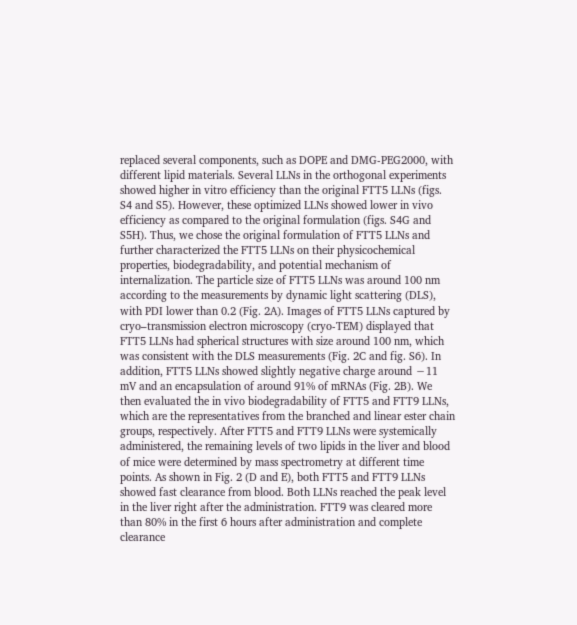replaced several components, such as DOPE and DMG-PEG2000, with different lipid materials. Several LLNs in the orthogonal experiments showed higher in vitro efficiency than the original FTT5 LLNs (figs. S4 and S5). However, these optimized LLNs showed lower in vivo efficiency as compared to the original formulation (figs. S4G and S5H). Thus, we chose the original formulation of FTT5 LLNs and further characterized the FTT5 LLNs on their physicochemical properties, biodegradability, and potential mechanism of internalization. The particle size of FTT5 LLNs was around 100 nm according to the measurements by dynamic light scattering (DLS), with PDI lower than 0.2 (Fig. 2A). Images of FTT5 LLNs captured by cryo–transmission electron microscopy (cryo-TEM) displayed that FTT5 LLNs had spherical structures with size around 100 nm, which was consistent with the DLS measurements (Fig. 2C and fig. S6). In addition, FTT5 LLNs showed slightly negative charge around −11 mV and an encapsulation of around 91% of mRNAs (Fig. 2B). We then evaluated the in vivo biodegradability of FTT5 and FTT9 LLNs, which are the representatives from the branched and linear ester chain groups, respectively. After FTT5 and FTT9 LLNs were systemically administered, the remaining levels of two lipids in the liver and blood of mice were determined by mass spectrometry at different time points. As shown in Fig. 2 (D and E), both FTT5 and FTT9 LLNs showed fast clearance from blood. Both LLNs reached the peak level in the liver right after the administration. FTT9 was cleared more than 80% in the first 6 hours after administration and complete clearance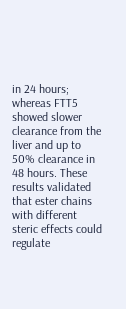in 24 hours; whereas FTT5 showed slower clearance from the liver and up to 50% clearance in 48 hours. These results validated that ester chains with different steric effects could regulate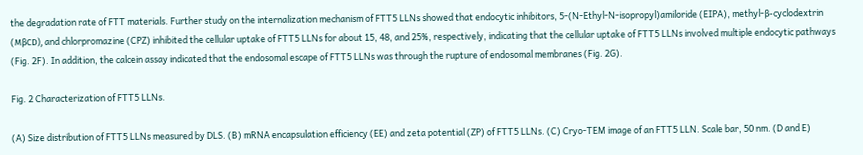the degradation rate of FTT materials. Further study on the internalization mechanism of FTT5 LLNs showed that endocytic inhibitors, 5-(N-Ethyl-N-isopropyl)amiloride (EIPA), methyl-β-cyclodextrin (MβCD), and chlorpromazine (CPZ) inhibited the cellular uptake of FTT5 LLNs for about 15, 48, and 25%, respectively, indicating that the cellular uptake of FTT5 LLNs involved multiple endocytic pathways (Fig. 2F). In addition, the calcein assay indicated that the endosomal escape of FTT5 LLNs was through the rupture of endosomal membranes (Fig. 2G).

Fig. 2 Characterization of FTT5 LLNs.

(A) Size distribution of FTT5 LLNs measured by DLS. (B) mRNA encapsulation efficiency (EE) and zeta potential (ZP) of FTT5 LLNs. (C) Cryo-TEM image of an FTT5 LLN. Scale bar, 50 nm. (D and E)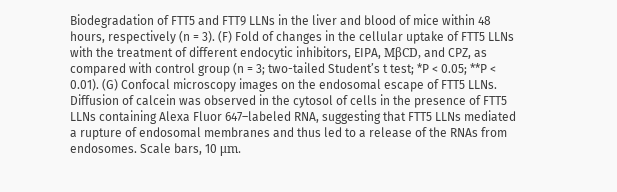Biodegradation of FTT5 and FTT9 LLNs in the liver and blood of mice within 48 hours, respectively (n = 3). (F) Fold of changes in the cellular uptake of FTT5 LLNs with the treatment of different endocytic inhibitors, EIPA, MβCD, and CPZ, as compared with control group (n = 3; two-tailed Student’s t test; *P < 0.05; **P < 0.01). (G) Confocal microscopy images on the endosomal escape of FTT5 LLNs. Diffusion of calcein was observed in the cytosol of cells in the presence of FTT5 LLNs containing Alexa Fluor 647–labeled RNA, suggesting that FTT5 LLNs mediated a rupture of endosomal membranes and thus led to a release of the RNAs from endosomes. Scale bars, 10 μm.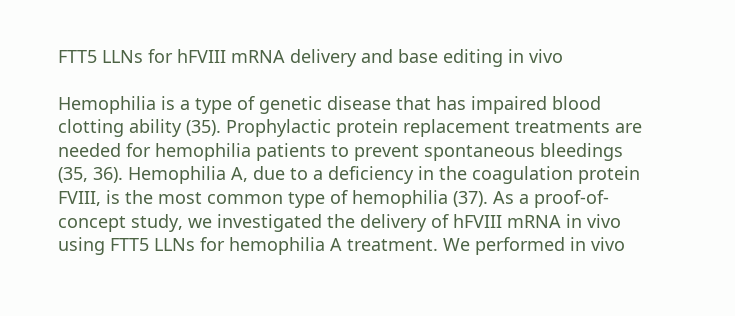FTT5 LLNs for hFVIII mRNA delivery and base editing in vivo

Hemophilia is a type of genetic disease that has impaired blood clotting ability (35). Prophylactic protein replacement treatments are needed for hemophilia patients to prevent spontaneous bleedings (35, 36). Hemophilia A, due to a deficiency in the coagulation protein FVIII, is the most common type of hemophilia (37). As a proof-of-concept study, we investigated the delivery of hFVIII mRNA in vivo using FTT5 LLNs for hemophilia A treatment. We performed in vivo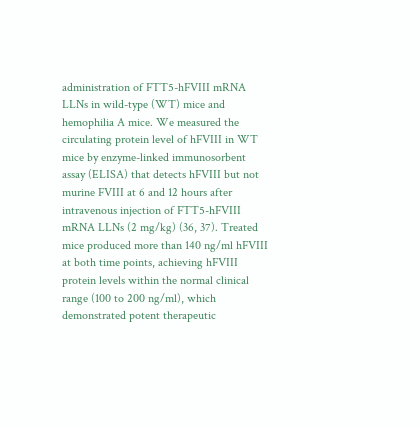administration of FTT5-hFVIII mRNA LLNs in wild-type (WT) mice and hemophilia A mice. We measured the circulating protein level of hFVIII in WT mice by enzyme-linked immunosorbent assay (ELISA) that detects hFVIII but not murine FVIII at 6 and 12 hours after intravenous injection of FTT5-hFVIII mRNA LLNs (2 mg/kg) (36, 37). Treated mice produced more than 140 ng/ml hFVIII at both time points, achieving hFVIII protein levels within the normal clinical range (100 to 200 ng/ml), which demonstrated potent therapeutic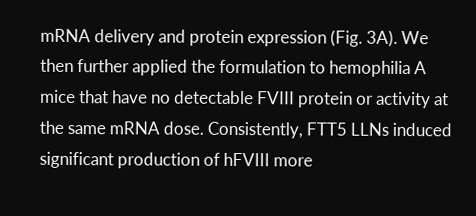mRNA delivery and protein expression (Fig. 3A). We then further applied the formulation to hemophilia A mice that have no detectable FVIII protein or activity at the same mRNA dose. Consistently, FTT5 LLNs induced significant production of hFVIII more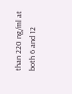than 220 ng/ml at both 6 and 12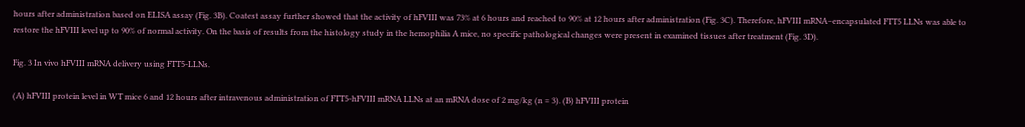hours after administration based on ELISA assay (Fig. 3B). Coatest assay further showed that the activity of hFVIII was 73% at 6 hours and reached to 90% at 12 hours after administration (Fig. 3C). Therefore, hFVIII mRNA–encapsulated FTT5 LLNs was able to restore the hFVIII level up to 90% of normal activity. On the basis of results from the histology study in the hemophilia A mice, no specific pathological changes were present in examined tissues after treatment (Fig. 3D).

Fig. 3 In vivo hFVIII mRNA delivery using FTT5-LLNs.

(A) hFVIII protein level in WT mice 6 and 12 hours after intravenous administration of FTT5-hFVIII mRNA LLNs at an mRNA dose of 2 mg/kg (n = 3). (B) hFVIII protein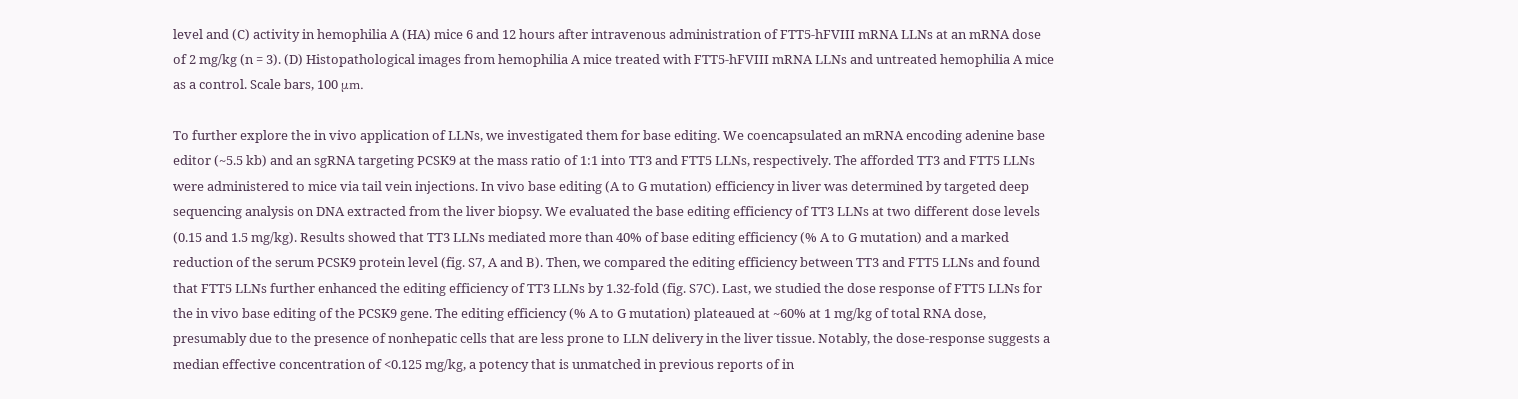level and (C) activity in hemophilia A (HA) mice 6 and 12 hours after intravenous administration of FTT5-hFVIII mRNA LLNs at an mRNA dose of 2 mg/kg (n = 3). (D) Histopathological images from hemophilia A mice treated with FTT5-hFVIII mRNA LLNs and untreated hemophilia A mice as a control. Scale bars, 100 μm.

To further explore the in vivo application of LLNs, we investigated them for base editing. We coencapsulated an mRNA encoding adenine base editor (~5.5 kb) and an sgRNA targeting PCSK9 at the mass ratio of 1:1 into TT3 and FTT5 LLNs, respectively. The afforded TT3 and FTT5 LLNs were administered to mice via tail vein injections. In vivo base editing (A to G mutation) efficiency in liver was determined by targeted deep sequencing analysis on DNA extracted from the liver biopsy. We evaluated the base editing efficiency of TT3 LLNs at two different dose levels (0.15 and 1.5 mg/kg). Results showed that TT3 LLNs mediated more than 40% of base editing efficiency (% A to G mutation) and a marked reduction of the serum PCSK9 protein level (fig. S7, A and B). Then, we compared the editing efficiency between TT3 and FTT5 LLNs and found that FTT5 LLNs further enhanced the editing efficiency of TT3 LLNs by 1.32-fold (fig. S7C). Last, we studied the dose response of FTT5 LLNs for the in vivo base editing of the PCSK9 gene. The editing efficiency (% A to G mutation) plateaued at ~60% at 1 mg/kg of total RNA dose, presumably due to the presence of nonhepatic cells that are less prone to LLN delivery in the liver tissue. Notably, the dose-response suggests a median effective concentration of <0.125 mg/kg, a potency that is unmatched in previous reports of in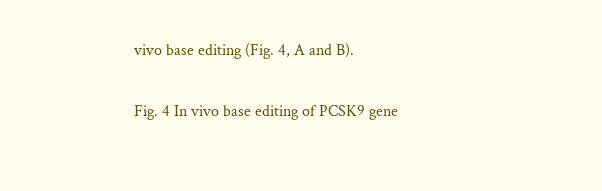vivo base editing (Fig. 4, A and B).

Fig. 4 In vivo base editing of PCSK9 gene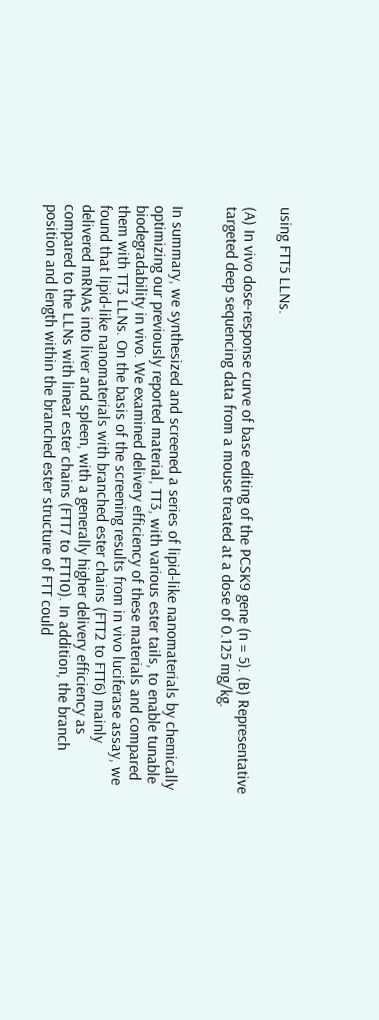using FTT5 LLNs.

(A) In vivo dose-response curve of base editing of the PCSK9 gene (n = 5). (B) Representative targeted deep sequencing data from a mouse treated at a dose of 0.125 mg/kg.


In summary, we synthesized and screened a series of lipid-like nanomaterials by chemically optimizing our previously reported material, TT3, with various ester tails, to enable tunable biodegradability in vivo. We examined delivery efficiency of these materials and compared them with TT3 LLNs. On the basis of the screening results from in vivo luciferase assay, we found that lipid-like nanomaterials with branched ester chains (FTT2 to FTT6) mainly delivered mRNAs into liver and spleen, with a generally higher delivery efficiency as compared to the LLNs with linear ester chains (FTT7 to FTT10). In addition, the branch position and length within the branched ester structure of FTT could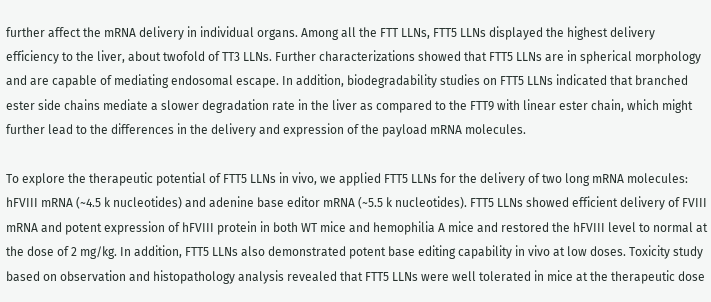further affect the mRNA delivery in individual organs. Among all the FTT LLNs, FTT5 LLNs displayed the highest delivery efficiency to the liver, about twofold of TT3 LLNs. Further characterizations showed that FTT5 LLNs are in spherical morphology and are capable of mediating endosomal escape. In addition, biodegradability studies on FTT5 LLNs indicated that branched ester side chains mediate a slower degradation rate in the liver as compared to the FTT9 with linear ester chain, which might further lead to the differences in the delivery and expression of the payload mRNA molecules.

To explore the therapeutic potential of FTT5 LLNs in vivo, we applied FTT5 LLNs for the delivery of two long mRNA molecules: hFVIII mRNA (~4.5 k nucleotides) and adenine base editor mRNA (~5.5 k nucleotides). FTT5 LLNs showed efficient delivery of FVIII mRNA and potent expression of hFVIII protein in both WT mice and hemophilia A mice and restored the hFVIII level to normal at the dose of 2 mg/kg. In addition, FTT5 LLNs also demonstrated potent base editing capability in vivo at low doses. Toxicity study based on observation and histopathology analysis revealed that FTT5 LLNs were well tolerated in mice at the therapeutic dose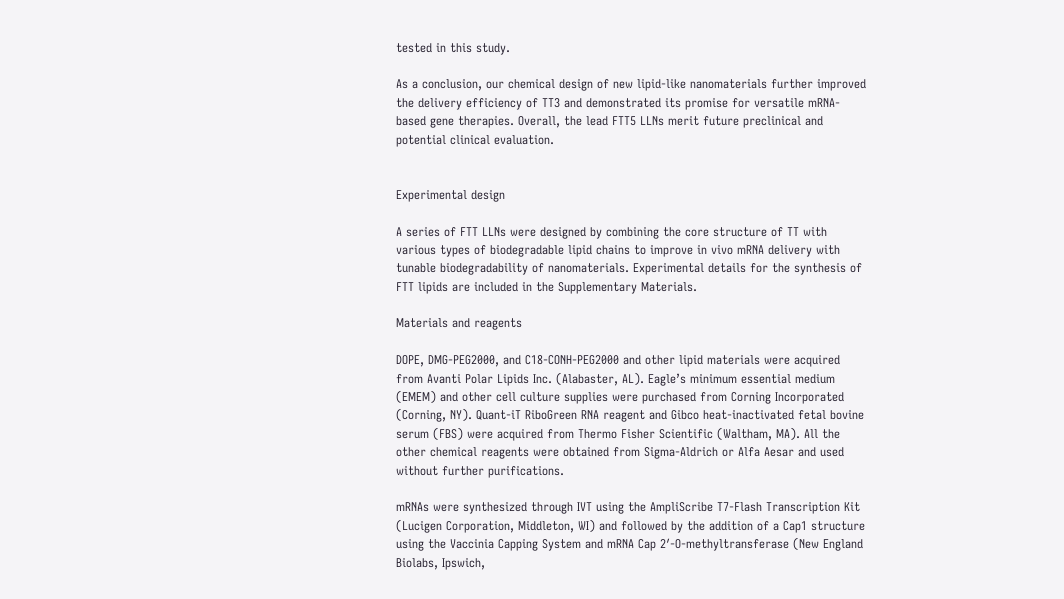tested in this study.

As a conclusion, our chemical design of new lipid-like nanomaterials further improved the delivery efficiency of TT3 and demonstrated its promise for versatile mRNA-based gene therapies. Overall, the lead FTT5 LLNs merit future preclinical and potential clinical evaluation.


Experimental design

A series of FTT LLNs were designed by combining the core structure of TT with various types of biodegradable lipid chains to improve in vivo mRNA delivery with tunable biodegradability of nanomaterials. Experimental details for the synthesis of FTT lipids are included in the Supplementary Materials.

Materials and reagents

DOPE, DMG-PEG2000, and C18-CONH-PEG2000 and other lipid materials were acquired from Avanti Polar Lipids Inc. (Alabaster, AL). Eagle’s minimum essential medium (EMEM) and other cell culture supplies were purchased from Corning Incorporated (Corning, NY). Quant-iT RiboGreen RNA reagent and Gibco heat-inactivated fetal bovine serum (FBS) were acquired from Thermo Fisher Scientific (Waltham, MA). All the other chemical reagents were obtained from Sigma-Aldrich or Alfa Aesar and used without further purifications.

mRNAs were synthesized through IVT using the AmpliScribe T7-Flash Transcription Kit (Lucigen Corporation, Middleton, WI) and followed by the addition of a Cap1 structure using the Vaccinia Capping System and mRNA Cap 2′-O-methyltransferase (New England Biolabs, Ipswich,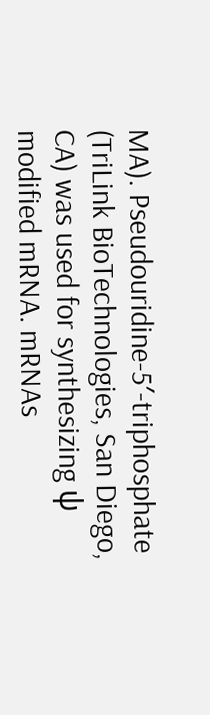MA). Pseudouridine-5′-triphosphate (TriLink BioTechnologies, San Diego, CA) was used for synthesizing ψ modified mRNA. mRNAs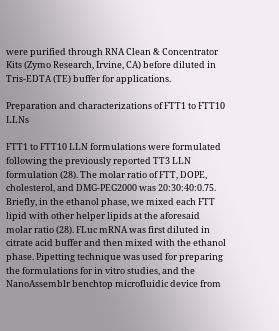were purified through RNA Clean & Concentrator Kits (Zymo Research, Irvine, CA) before diluted in Tris-EDTA (TE) buffer for applications.

Preparation and characterizations of FTT1 to FTT10 LLNs

FTT1 to FTT10 LLN formulations were formulated following the previously reported TT3 LLN formulation (28). The molar ratio of FTT, DOPE, cholesterol, and DMG-PEG2000 was 20:30:40:0.75. Briefly, in the ethanol phase, we mixed each FTT lipid with other helper lipids at the aforesaid molar ratio (28). FLuc mRNA was first diluted in citrate acid buffer and then mixed with the ethanol phase. Pipetting technique was used for preparing the formulations for in vitro studies, and the NanoAssemblr benchtop microfluidic device from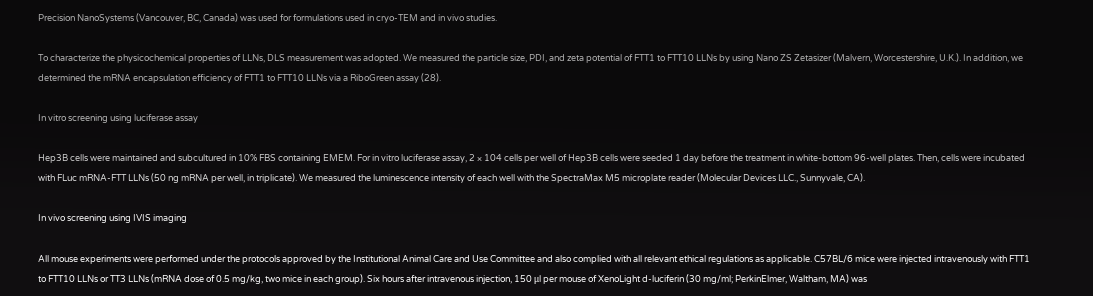Precision NanoSystems (Vancouver, BC, Canada) was used for formulations used in cryo-TEM and in vivo studies.

To characterize the physicochemical properties of LLNs, DLS measurement was adopted. We measured the particle size, PDI, and zeta potential of FTT1 to FTT10 LLNs by using Nano ZS Zetasizer (Malvern, Worcestershire, U.K.). In addition, we determined the mRNA encapsulation efficiency of FTT1 to FTT10 LLNs via a RiboGreen assay (28).

In vitro screening using luciferase assay

Hep3B cells were maintained and subcultured in 10% FBS containing EMEM. For in vitro luciferase assay, 2 × 104 cells per well of Hep3B cells were seeded 1 day before the treatment in white-bottom 96-well plates. Then, cells were incubated with FLuc mRNA-FTT LLNs (50 ng mRNA per well, in triplicate). We measured the luminescence intensity of each well with the SpectraMax M5 microplate reader (Molecular Devices LLC., Sunnyvale, CA).

In vivo screening using IVIS imaging

All mouse experiments were performed under the protocols approved by the Institutional Animal Care and Use Committee and also complied with all relevant ethical regulations as applicable. C57BL/6 mice were injected intravenously with FTT1 to FTT10 LLNs or TT3 LLNs (mRNA dose of 0.5 mg/kg, two mice in each group). Six hours after intravenous injection, 150 μl per mouse of XenoLight d-luciferin (30 mg/ml; PerkinElmer, Waltham, MA) was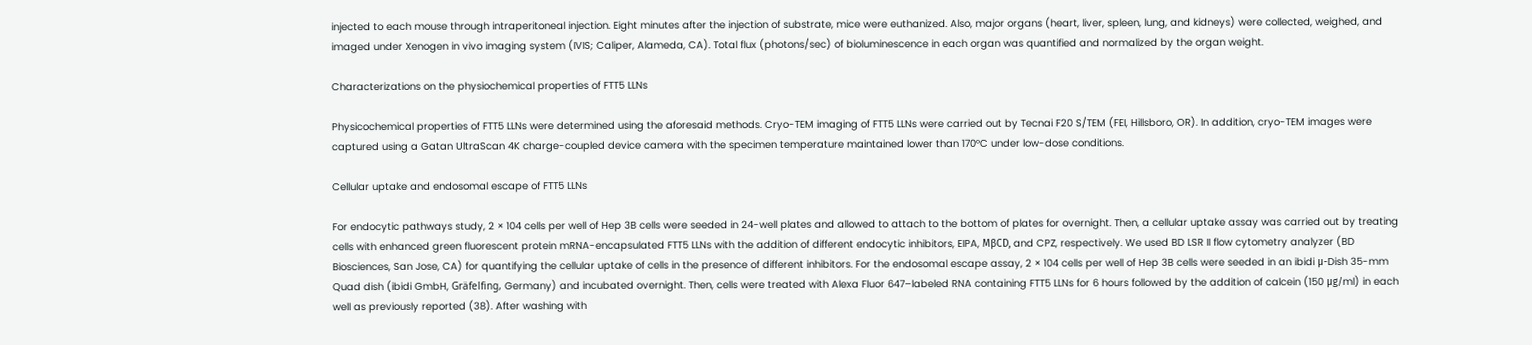injected to each mouse through intraperitoneal injection. Eight minutes after the injection of substrate, mice were euthanized. Also, major organs (heart, liver, spleen, lung, and kidneys) were collected, weighed, and imaged under Xenogen in vivo imaging system (IVIS; Caliper, Alameda, CA). Total flux (photons/sec) of bioluminescence in each organ was quantified and normalized by the organ weight.

Characterizations on the physiochemical properties of FTT5 LLNs

Physicochemical properties of FTT5 LLNs were determined using the aforesaid methods. Cryo-TEM imaging of FTT5 LLNs were carried out by Tecnai F20 S/TEM (FEI, Hillsboro, OR). In addition, cryo-TEM images were captured using a Gatan UltraScan 4K charge-coupled device camera with the specimen temperature maintained lower than 170°C under low-dose conditions.

Cellular uptake and endosomal escape of FTT5 LLNs

For endocytic pathways study, 2 × 104 cells per well of Hep 3B cells were seeded in 24-well plates and allowed to attach to the bottom of plates for overnight. Then, a cellular uptake assay was carried out by treating cells with enhanced green fluorescent protein mRNA-encapsulated FTT5 LLNs with the addition of different endocytic inhibitors, EIPA, MβCD, and CPZ, respectively. We used BD LSR II flow cytometry analyzer (BD Biosciences, San Jose, CA) for quantifying the cellular uptake of cells in the presence of different inhibitors. For the endosomal escape assay, 2 × 104 cells per well of Hep 3B cells were seeded in an ibidi μ-Dish 35-mm Quad dish (ibidi GmbH, Gräfelfing, Germany) and incubated overnight. Then, cells were treated with Alexa Fluor 647–labeled RNA containing FTT5 LLNs for 6 hours followed by the addition of calcein (150 μg/ml) in each well as previously reported (38). After washing with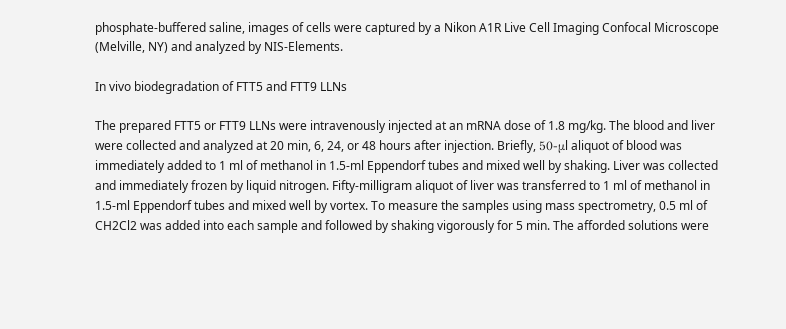phosphate-buffered saline, images of cells were captured by a Nikon A1R Live Cell Imaging Confocal Microscope (Melville, NY) and analyzed by NIS-Elements.

In vivo biodegradation of FTT5 and FTT9 LLNs

The prepared FTT5 or FTT9 LLNs were intravenously injected at an mRNA dose of 1.8 mg/kg. The blood and liver were collected and analyzed at 20 min, 6, 24, or 48 hours after injection. Briefly, 50-μl aliquot of blood was immediately added to 1 ml of methanol in 1.5-ml Eppendorf tubes and mixed well by shaking. Liver was collected and immediately frozen by liquid nitrogen. Fifty-milligram aliquot of liver was transferred to 1 ml of methanol in 1.5-ml Eppendorf tubes and mixed well by vortex. To measure the samples using mass spectrometry, 0.5 ml of CH2Cl2 was added into each sample and followed by shaking vigorously for 5 min. The afforded solutions were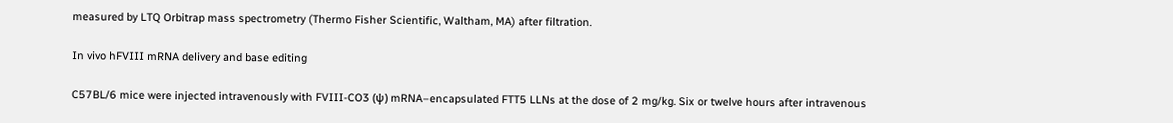measured by LTQ Orbitrap mass spectrometry (Thermo Fisher Scientific, Waltham, MA) after filtration.

In vivo hFVIII mRNA delivery and base editing

C57BL/6 mice were injected intravenously with FVIII-CO3 (ψ) mRNA–encapsulated FTT5 LLNs at the dose of 2 mg/kg. Six or twelve hours after intravenous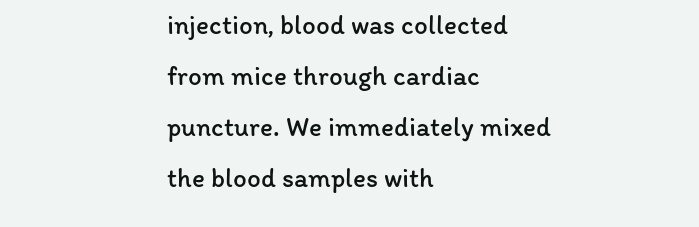injection, blood was collected from mice through cardiac puncture. We immediately mixed the blood samples with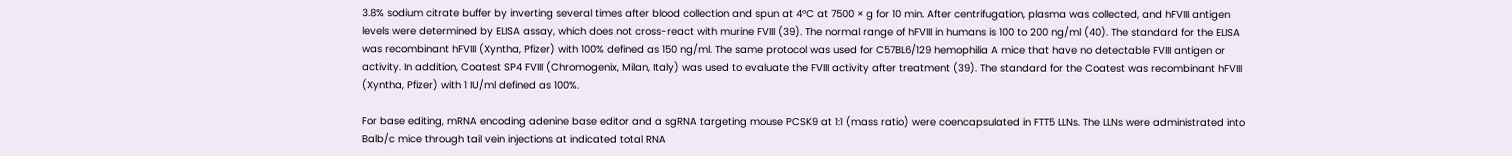3.8% sodium citrate buffer by inverting several times after blood collection and spun at 4°C at 7500 × g for 10 min. After centrifugation, plasma was collected, and hFVIII antigen levels were determined by ELISA assay, which does not cross-react with murine FVIII (39). The normal range of hFVIII in humans is 100 to 200 ng/ml (40). The standard for the ELISA was recombinant hFVIII (Xyntha, Pfizer) with 100% defined as 150 ng/ml. The same protocol was used for C57BL6/129 hemophilia A mice that have no detectable FVIII antigen or activity. In addition, Coatest SP4 FVIII (Chromogenix, Milan, Italy) was used to evaluate the FVIII activity after treatment (39). The standard for the Coatest was recombinant hFVIII (Xyntha, Pfizer) with 1 IU/ml defined as 100%.

For base editing, mRNA encoding adenine base editor and a sgRNA targeting mouse PCSK9 at 1:1 (mass ratio) were coencapsulated in FTT5 LLNs. The LLNs were administrated into Balb/c mice through tail vein injections at indicated total RNA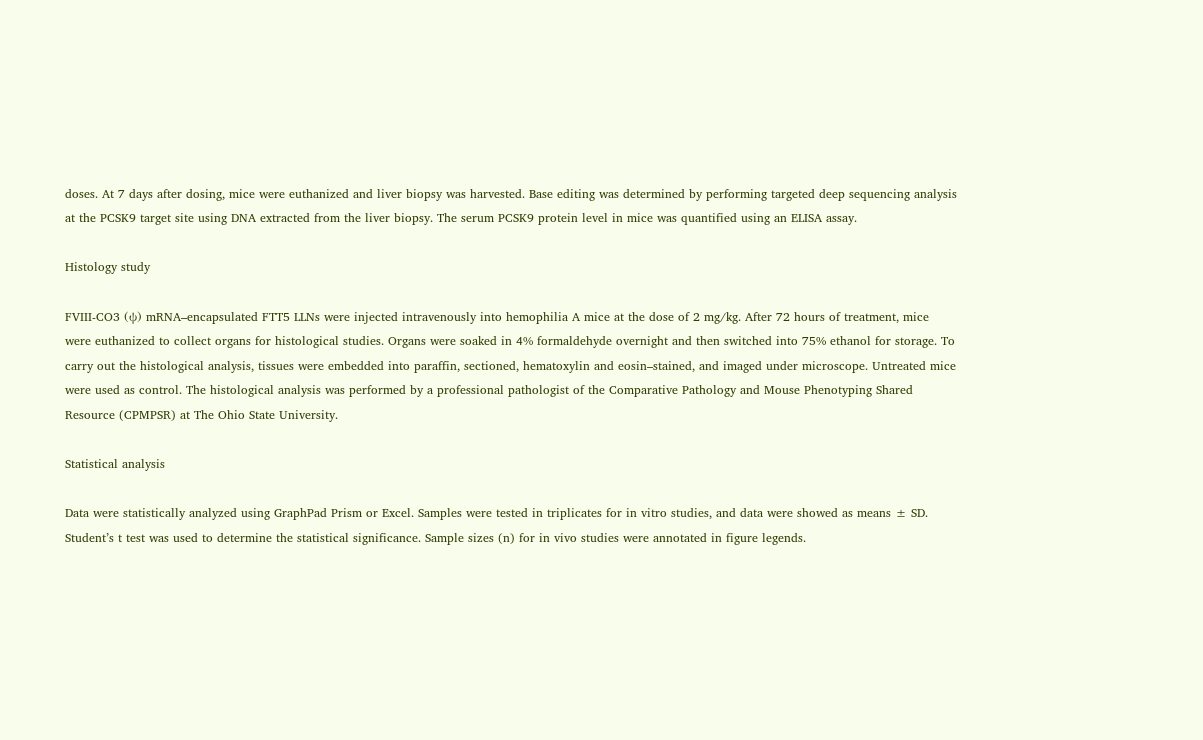doses. At 7 days after dosing, mice were euthanized and liver biopsy was harvested. Base editing was determined by performing targeted deep sequencing analysis at the PCSK9 target site using DNA extracted from the liver biopsy. The serum PCSK9 protein level in mice was quantified using an ELISA assay.

Histology study

FVIII-CO3 (ψ) mRNA–encapsulated FTT5 LLNs were injected intravenously into hemophilia A mice at the dose of 2 mg/kg. After 72 hours of treatment, mice were euthanized to collect organs for histological studies. Organs were soaked in 4% formaldehyde overnight and then switched into 75% ethanol for storage. To carry out the histological analysis, tissues were embedded into paraffin, sectioned, hematoxylin and eosin–stained, and imaged under microscope. Untreated mice were used as control. The histological analysis was performed by a professional pathologist of the Comparative Pathology and Mouse Phenotyping Shared Resource (CPMPSR) at The Ohio State University.

Statistical analysis

Data were statistically analyzed using GraphPad Prism or Excel. Samples were tested in triplicates for in vitro studies, and data were showed as means ± SD. Student’s t test was used to determine the statistical significance. Sample sizes (n) for in vivo studies were annotated in figure legends.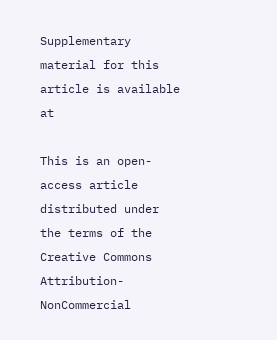Supplementary material for this article is available at

This is an open-access article distributed under the terms of the Creative Commons Attribution-NonCommercial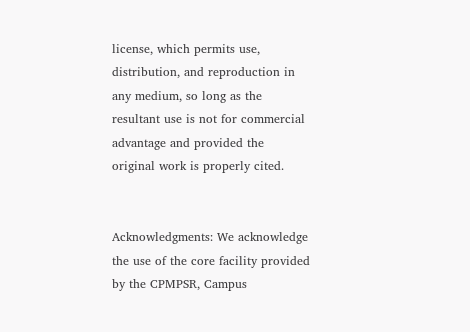license, which permits use, distribution, and reproduction in any medium, so long as the resultant use is not for commercial advantage and provided the original work is properly cited.


Acknowledgments: We acknowledge the use of the core facility provided by the CPMPSR, Campus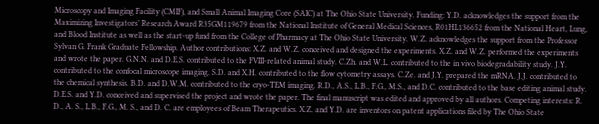Microscopy and Imaging Facility (CMIF), and Small Animal Imaging Core (SAIC) at The Ohio State University. Funding: Y.D. acknowledges the support from the Maximizing Investigators’ Research Award R35GM119679 from the National Institute of General Medical Sciences, R01HL136652 from the National Heart, Lung, and Blood Institute as well as the start-up fund from the College of Pharmacy at The Ohio State University. W.Z. acknowledges the support from the Professor Sylvan G. Frank Graduate Fellowship. Author contributions: X.Z. and W.Z. conceived and designed the experiments. X.Z. and W.Z. performed the experiments and wrote the paper. G.N.N. and D.E.S. contributed to the FVIII-related animal study. C.Zh. and W.L. contributed to the in vivo biodegradability study. J.Y. contributed to the confocal microscope imaging. S.D. and X.H. contributed to the flow cytometry assays. C.Ze. and J.Y. prepared the mRNA. J.J. contributed to the chemical synthesis. B.D. and D.W.M. contributed to the cryo-TEM imaging. R.D., A.S., L.B., F.G., M.S., and D.C. contributed to the base editing animal study. D.E.S. and Y.D. conceived and supervised the project and wrote the paper. The final manuscript was edited and approved by all authors. Competing interests: R. D., A. S., L.B., F.G., M. S., and D. C. are employees of Beam Therapeutics. X.Z. and Y.D. are inventors on patent applications filed by The Ohio State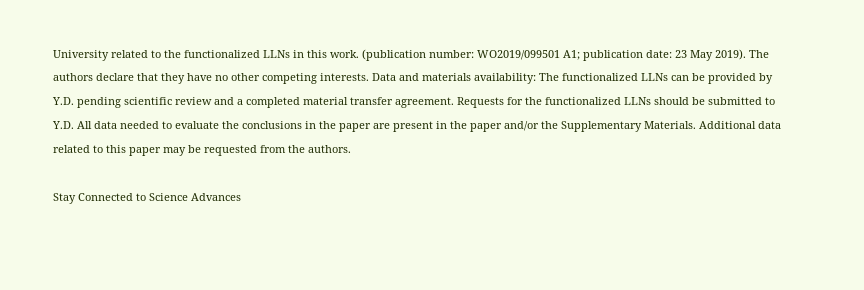University related to the functionalized LLNs in this work. (publication number: WO2019/099501 A1; publication date: 23 May 2019). The authors declare that they have no other competing interests. Data and materials availability: The functionalized LLNs can be provided by Y.D. pending scientific review and a completed material transfer agreement. Requests for the functionalized LLNs should be submitted to Y.D. All data needed to evaluate the conclusions in the paper are present in the paper and/or the Supplementary Materials. Additional data related to this paper may be requested from the authors.

Stay Connected to Science Advances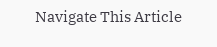Navigate This Article